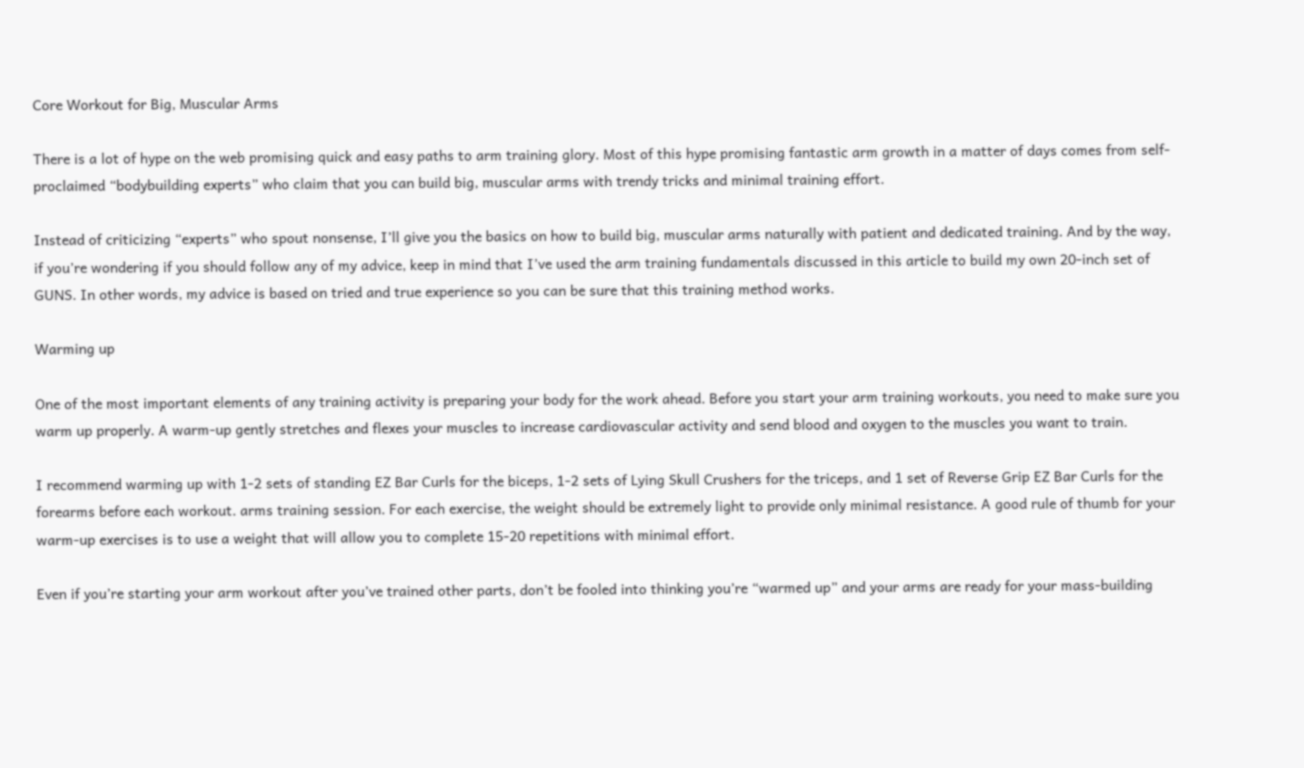Core Workout for Big, Muscular Arms

There is a lot of hype on the web promising quick and easy paths to arm training glory. Most of this hype promising fantastic arm growth in a matter of days comes from self-proclaimed “bodybuilding experts” who claim that you can build big, muscular arms with trendy tricks and minimal training effort.

Instead of criticizing “experts” who spout nonsense, I’ll give you the basics on how to build big, muscular arms naturally with patient and dedicated training. And by the way, if you’re wondering if you should follow any of my advice, keep in mind that I’ve used the arm training fundamentals discussed in this article to build my own 20-inch set of GUNS. In other words, my advice is based on tried and true experience so you can be sure that this training method works.

Warming up

One of the most important elements of any training activity is preparing your body for the work ahead. Before you start your arm training workouts, you need to make sure you warm up properly. A warm-up gently stretches and flexes your muscles to increase cardiovascular activity and send blood and oxygen to the muscles you want to train.

I recommend warming up with 1-2 sets of standing EZ Bar Curls for the biceps, 1-2 sets of Lying Skull Crushers for the triceps, and 1 set of Reverse Grip EZ Bar Curls for the forearms before each workout. arms training session. For each exercise, the weight should be extremely light to provide only minimal resistance. A good rule of thumb for your warm-up exercises is to use a weight that will allow you to complete 15-20 repetitions with minimal effort.

Even if you’re starting your arm workout after you’ve trained other parts, don’t be fooled into thinking you’re “warmed up” and your arms are ready for your mass-building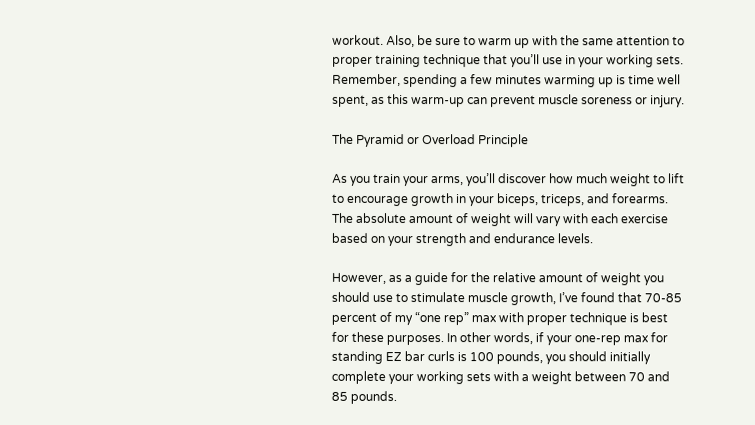workout. Also, be sure to warm up with the same attention to proper training technique that you’ll use in your working sets. Remember, spending a few minutes warming up is time well spent, as this warm-up can prevent muscle soreness or injury.

The Pyramid or Overload Principle

As you train your arms, you’ll discover how much weight to lift to encourage growth in your biceps, triceps, and forearms. The absolute amount of weight will vary with each exercise based on your strength and endurance levels.

However, as a guide for the relative amount of weight you should use to stimulate muscle growth, I’ve found that 70-85 percent of my “one rep” max with proper technique is best for these purposes. In other words, if your one-rep max for standing EZ bar curls is 100 pounds, you should initially complete your working sets with a weight between 70 and 85 pounds.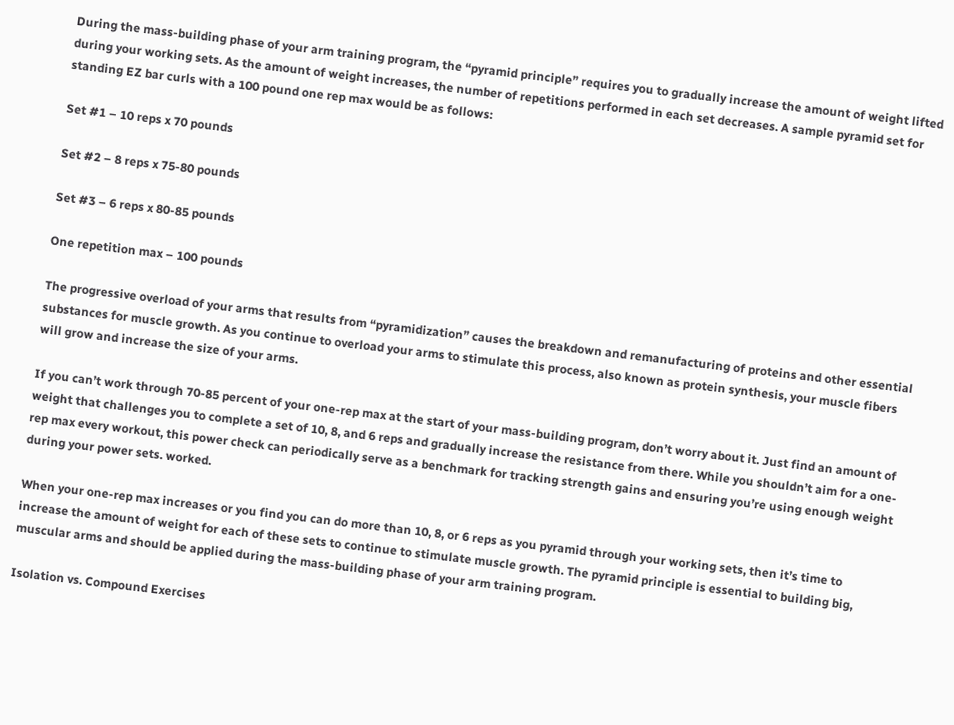During the mass-building phase of your arm training program, the “pyramid principle” requires you to gradually increase the amount of weight lifted during your working sets. As the amount of weight increases, the number of repetitions performed in each set decreases. A sample pyramid set for standing EZ bar curls with a 100 pound one rep max would be as follows:

Set #1 – 10 reps x 70 pounds

Set #2 – 8 reps x 75-80 pounds

Set #3 – 6 reps x 80-85 pounds

One repetition max – 100 pounds

The progressive overload of your arms that results from “pyramidization” causes the breakdown and remanufacturing of proteins and other essential substances for muscle growth. As you continue to overload your arms to stimulate this process, also known as protein synthesis, your muscle fibers will grow and increase the size of your arms.

If you can’t work through 70-85 percent of your one-rep max at the start of your mass-building program, don’t worry about it. Just find an amount of weight that challenges you to complete a set of 10, 8, and 6 reps and gradually increase the resistance from there. While you shouldn’t aim for a one-rep max every workout, this power check can periodically serve as a benchmark for tracking strength gains and ensuring you’re using enough weight during your power sets. worked.

When your one-rep max increases or you find you can do more than 10, 8, or 6 reps as you pyramid through your working sets, then it’s time to increase the amount of weight for each of these sets to continue to stimulate muscle growth. The pyramid principle is essential to building big, muscular arms and should be applied during the mass-building phase of your arm training program.

Isolation vs. Compound Exercises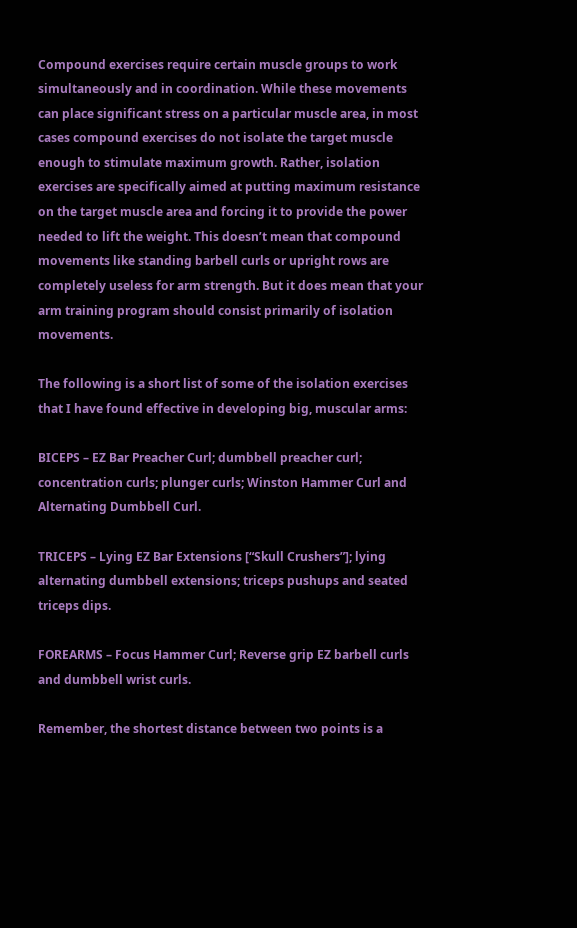Compound exercises require certain muscle groups to work simultaneously and in coordination. While these movements can place significant stress on a particular muscle area, in most cases compound exercises do not isolate the target muscle enough to stimulate maximum growth. Rather, isolation exercises are specifically aimed at putting maximum resistance on the target muscle area and forcing it to provide the power needed to lift the weight. This doesn’t mean that compound movements like standing barbell curls or upright rows are completely useless for arm strength. But it does mean that your arm training program should consist primarily of isolation movements.

The following is a short list of some of the isolation exercises that I have found effective in developing big, muscular arms:

BICEPS – EZ Bar Preacher Curl; dumbbell preacher curl; concentration curls; plunger curls; Winston Hammer Curl and Alternating Dumbbell Curl.

TRICEPS – Lying EZ Bar Extensions [“Skull Crushers”]; lying alternating dumbbell extensions; triceps pushups and seated triceps dips.

FOREARMS – Focus Hammer Curl; Reverse grip EZ barbell curls and dumbbell wrist curls.

Remember, the shortest distance between two points is a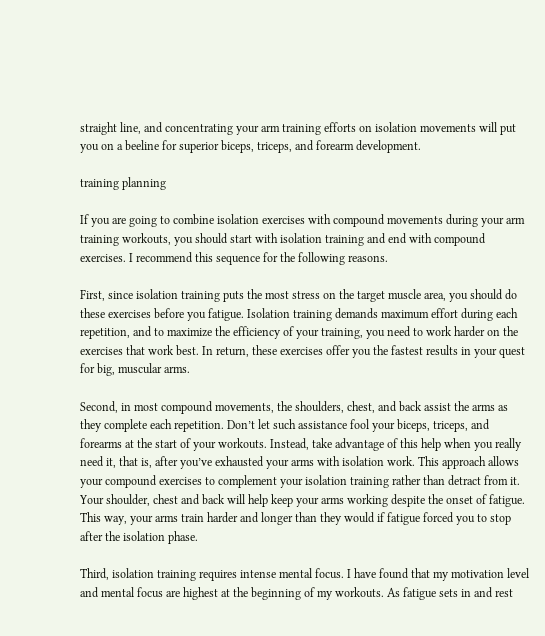straight line, and concentrating your arm training efforts on isolation movements will put you on a beeline for superior biceps, triceps, and forearm development.

training planning

If you are going to combine isolation exercises with compound movements during your arm training workouts, you should start with isolation training and end with compound exercises. I recommend this sequence for the following reasons.

First, since isolation training puts the most stress on the target muscle area, you should do these exercises before you fatigue. Isolation training demands maximum effort during each repetition, and to maximize the efficiency of your training, you need to work harder on the exercises that work best. In return, these exercises offer you the fastest results in your quest for big, muscular arms.

Second, in most compound movements, the shoulders, chest, and back assist the arms as they complete each repetition. Don’t let such assistance fool your biceps, triceps, and forearms at the start of your workouts. Instead, take advantage of this help when you really need it, that is, after you’ve exhausted your arms with isolation work. This approach allows your compound exercises to complement your isolation training rather than detract from it. Your shoulder, chest and back will help keep your arms working despite the onset of fatigue. This way, your arms train harder and longer than they would if fatigue forced you to stop after the isolation phase.

Third, isolation training requires intense mental focus. I have found that my motivation level and mental focus are highest at the beginning of my workouts. As fatigue sets in and rest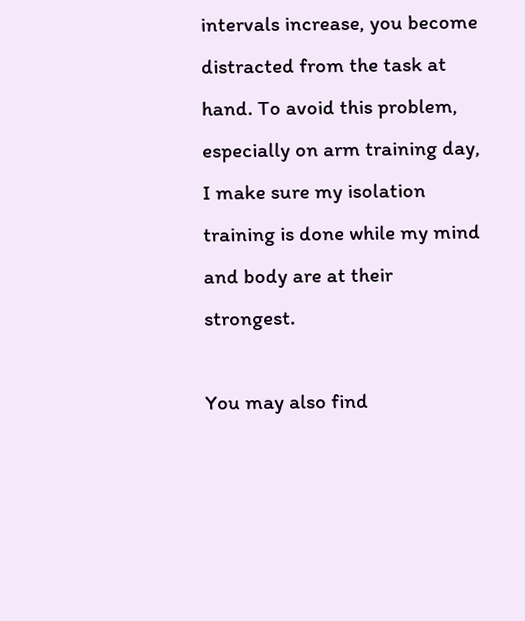intervals increase, you become distracted from the task at hand. To avoid this problem, especially on arm training day, I make sure my isolation training is done while my mind and body are at their strongest.

You may also find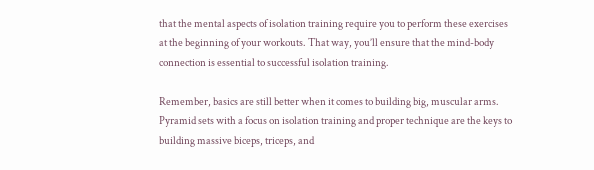that the mental aspects of isolation training require you to perform these exercises at the beginning of your workouts. That way, you’ll ensure that the mind-body connection is essential to successful isolation training.

Remember, basics are still better when it comes to building big, muscular arms. Pyramid sets with a focus on isolation training and proper technique are the keys to building massive biceps, triceps, and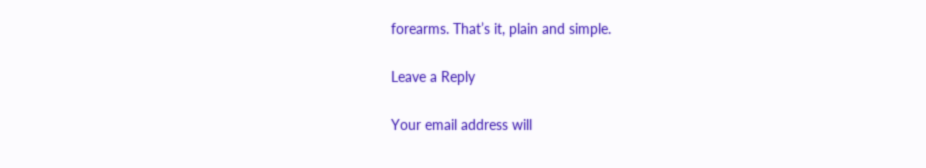forearms. That’s it, plain and simple.

Leave a Reply

Your email address will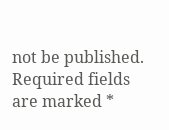not be published. Required fields are marked *